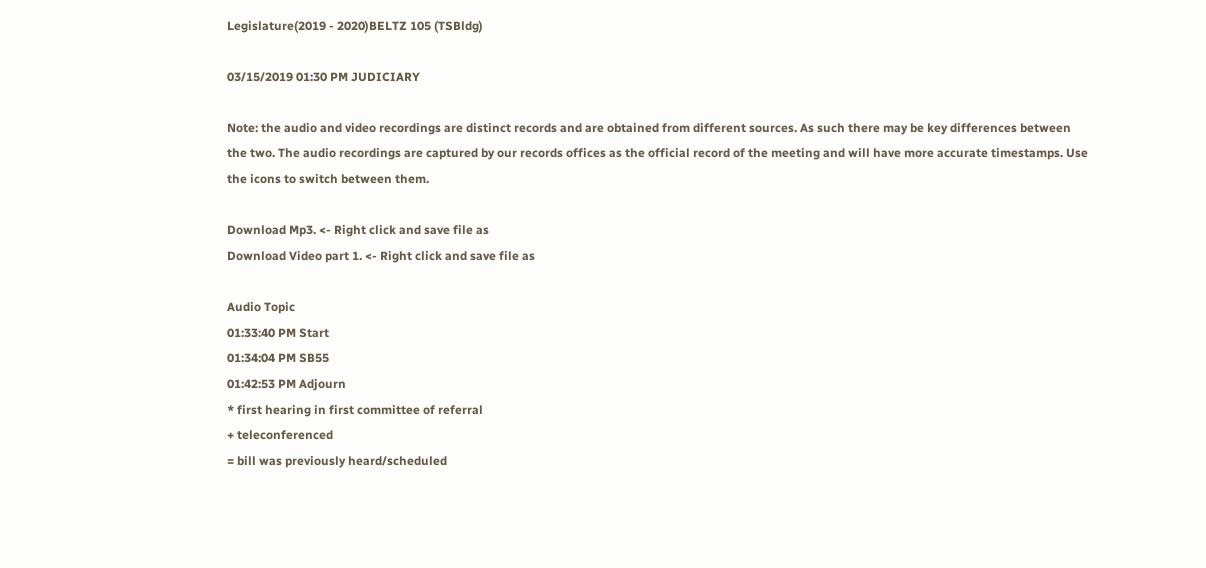Legislature(2019 - 2020)BELTZ 105 (TSBldg)

03/15/2019 01:30 PM JUDICIARY

Note: the audio and video recordings are distinct records and are obtained from different sources. As such there may be key differences between the two. The audio recordings are captured by our records offices as the official record of the meeting and will have more accurate timestamps. Use the icons to switch between them.

Download Mp3. <- Right click and save file as
Download Video part 1. <- Right click and save file as

Audio Topic
01:33:40 PM Start
01:34:04 PM SB55
01:42:53 PM Adjourn
* first hearing in first committee of referral
+ teleconferenced
= bill was previously heard/scheduled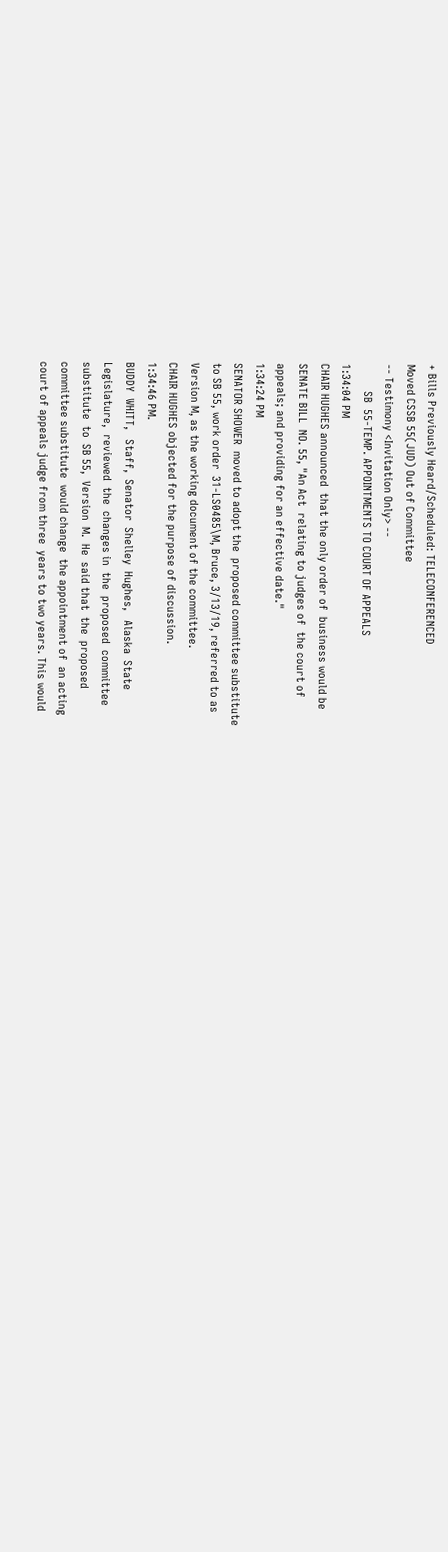+ Bills Previously Heard/Scheduled: TELECONFERENCED
Moved CSSB 55(JUD) Out of Committee
-- Testimony <Invitation Only> --
         SB  55-TEMP. APPOINTMENTS TO COURT OF APPEALS
1:34:04 PM
CHAIR HUGHES announced  that the only order of  business would be
SENATE BILL  NO. 55, "An Act  relating to judges of  the court of
appeals; and providing for an effective date."
1:34:24 PM
SENATOR SHOWER  moved to adopt the  proposed committee substitute
to SB 55, work order  31-LS0485\M, Bruce, 3/13/19, referred to as
Version M, as the working document of the committee.
CHAIR HUGHES objected for the purpose of discussion.
1:34:46 PM.
BUDDY  WHITT,   Staff,  Senator  Shelley  Hughes,   Alaska  State
Legislature,  reviewed  the  changes in  the  proposed  committee
substitute  to  SB 55,  Version  M.  He  said that  the  proposed
committee substitute  would change  the appointment of  an acting
court of appeals judge from three  years to two years. This would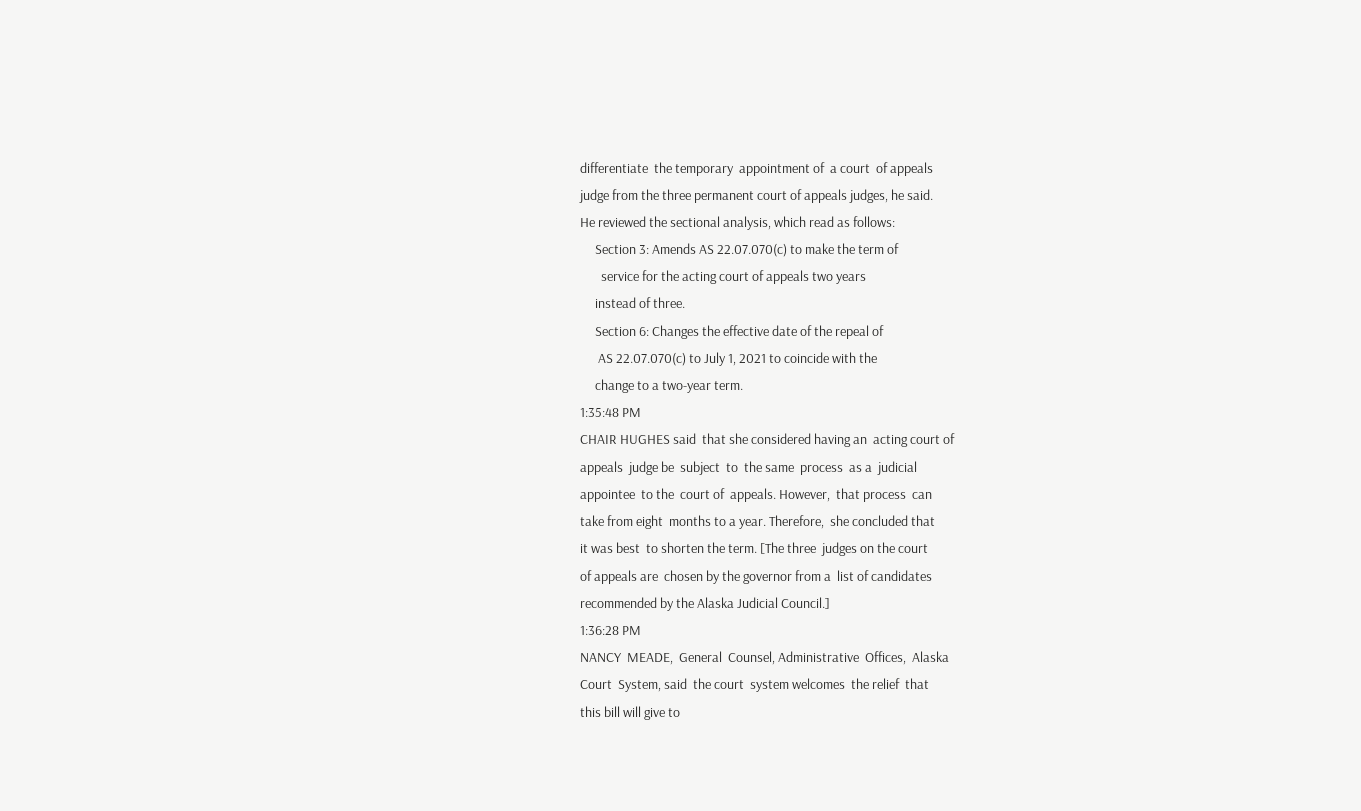differentiate  the temporary  appointment of  a court  of appeals
judge from the three permanent court of appeals judges, he said.
He reviewed the sectional analysis, which read as follows:
     Section 3: Amends AS 22.07.070(c) to make the term of
       service for the acting court of appeals two years
     instead of three.
     Section 6: Changes the effective date of the repeal of
      AS 22.07.070(c) to July 1, 2021 to coincide with the
     change to a two-year term.
1:35:48 PM
CHAIR HUGHES said  that she considered having an  acting court of
appeals  judge be  subject  to  the same  process  as a  judicial
appointee  to the  court of  appeals. However,  that process  can
take from eight  months to a year. Therefore,  she concluded that
it was best  to shorten the term. [The three  judges on the court
of appeals are  chosen by the governor from a  list of candidates
recommended by the Alaska Judicial Council.]
1:36:28 PM
NANCY  MEADE,  General  Counsel, Administrative  Offices,  Alaska
Court  System, said  the court  system welcomes  the relief  that
this bill will give to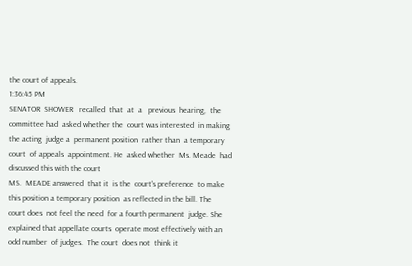the court of appeals.
1:36:45 PM
SENATOR  SHOWER   recalled  that  at  a   previous  hearing,  the
committee had  asked whether the  court was interested  in making
the acting  judge a  permanent position  rather than  a temporary
court  of appeals  appointment. He  asked whether  Ms. Meade  had
discussed this with the court
MS.  MEADE answered  that it  is the  court's preference  to make
this position a temporary position  as reflected in the bill. The
court does  not feel the need  for a fourth permanent  judge. She
explained that appellate courts  operate most effectively with an
odd number  of judges.  The court  does not  think it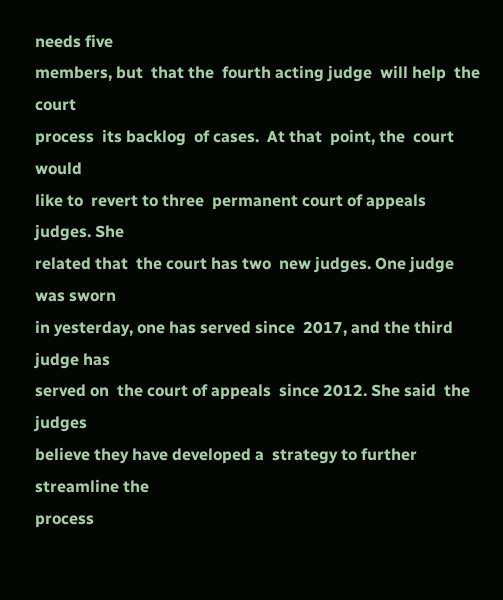needs five
members, but  that the  fourth acting judge  will help  the court
process  its backlog  of cases.  At that  point, the  court would
like to  revert to three  permanent court of appeals  judges. She
related that  the court has two  new judges. One judge  was sworn
in yesterday, one has served since  2017, and the third judge has
served on  the court of appeals  since 2012. She said  the judges
believe they have developed a  strategy to further streamline the
process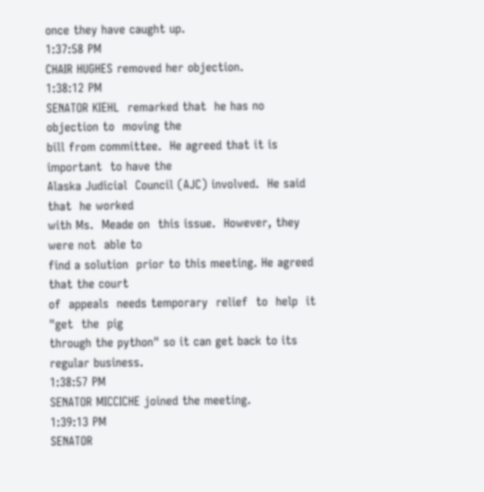once they have caught up.
1:37:58 PM
CHAIR HUGHES removed her objection.
1:38:12 PM
SENATOR KIEHL  remarked that  he has no  objection to  moving the
bill from committee.  He agreed that it is important  to have the
Alaska Judicial  Council (AJC) involved.  He said that  he worked
with Ms.  Meade on  this issue.  However, they  were not  able to
find a solution  prior to this meeting. He agreed  that the court
of  appeals  needs temporary  relief  to  help  it "get  the  pig
through the python" so it can get back to its regular business.
1:38:57 PM
SENATOR MICCICHE joined the meeting.
1:39:13 PM
SENATOR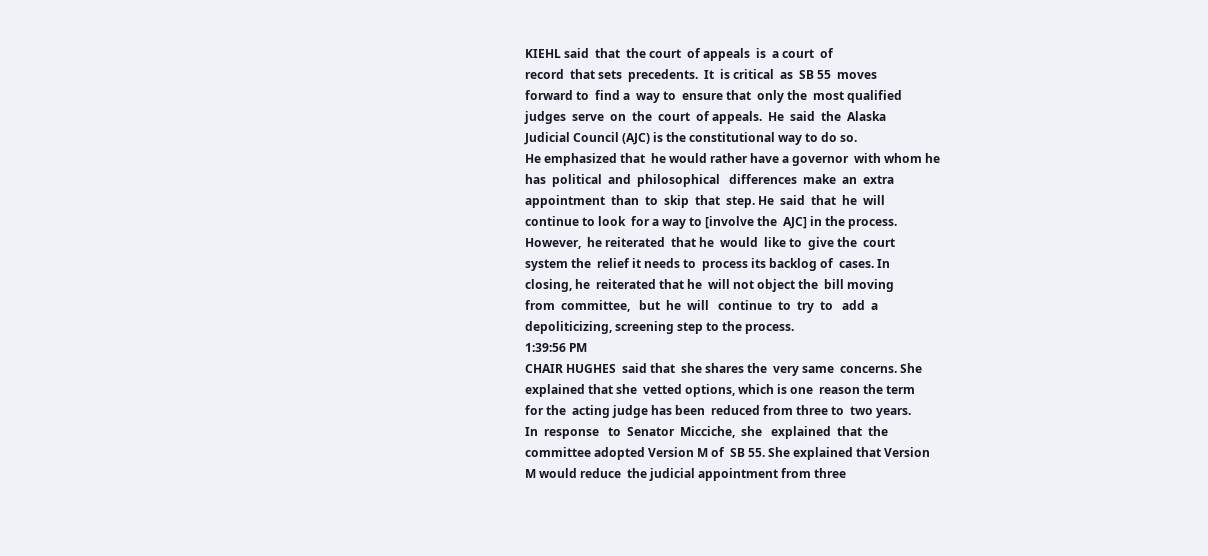KIEHL said  that  the court  of appeals  is  a court  of
record  that sets  precedents.  It  is critical  as  SB 55  moves
forward to  find a  way to  ensure that  only the  most qualified
judges  serve  on  the  court  of appeals.  He  said  the  Alaska
Judicial Council (AJC) is the constitutional way to do so.
He emphasized that  he would rather have a governor  with whom he
has  political  and  philosophical   differences  make  an  extra
appointment  than  to  skip  that  step. He  said  that  he  will
continue to look  for a way to [involve the  AJC] in the process.
However,  he reiterated  that he  would  like to  give the  court
system the  relief it needs to  process its backlog of  cases. In
closing, he  reiterated that he  will not object the  bill moving
from  committee,   but  he  will   continue  to  try  to   add  a
depoliticizing, screening step to the process.
1:39:56 PM
CHAIR HUGHES  said that  she shares the  very same  concerns. She
explained that she  vetted options, which is one  reason the term
for the  acting judge has been  reduced from three to  two years.
In  response   to  Senator  Micciche,  she   explained  that  the
committee adopted Version M of  SB 55. She explained that Version
M would reduce  the judicial appointment from three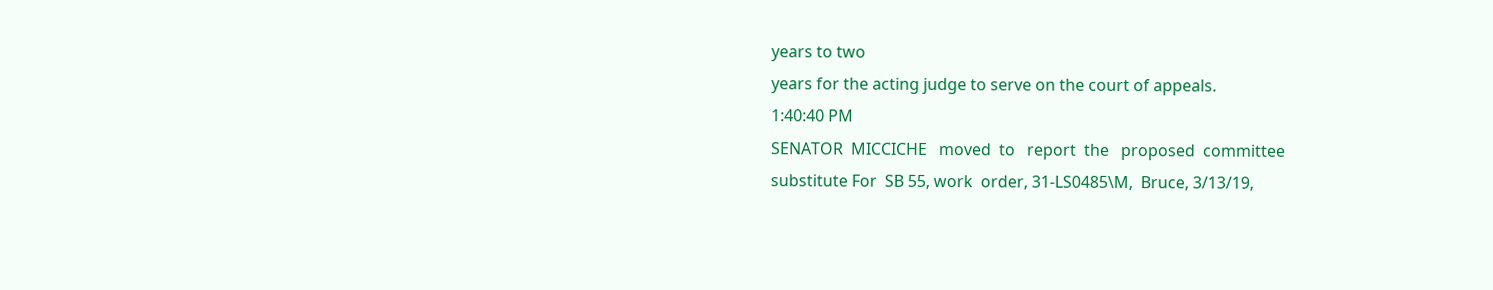years to two
years for the acting judge to serve on the court of appeals.
1:40:40 PM
SENATOR  MICCICHE   moved  to   report  the   proposed  committee
substitute For  SB 55, work  order, 31-LS0485\M,  Bruce, 3/13/19,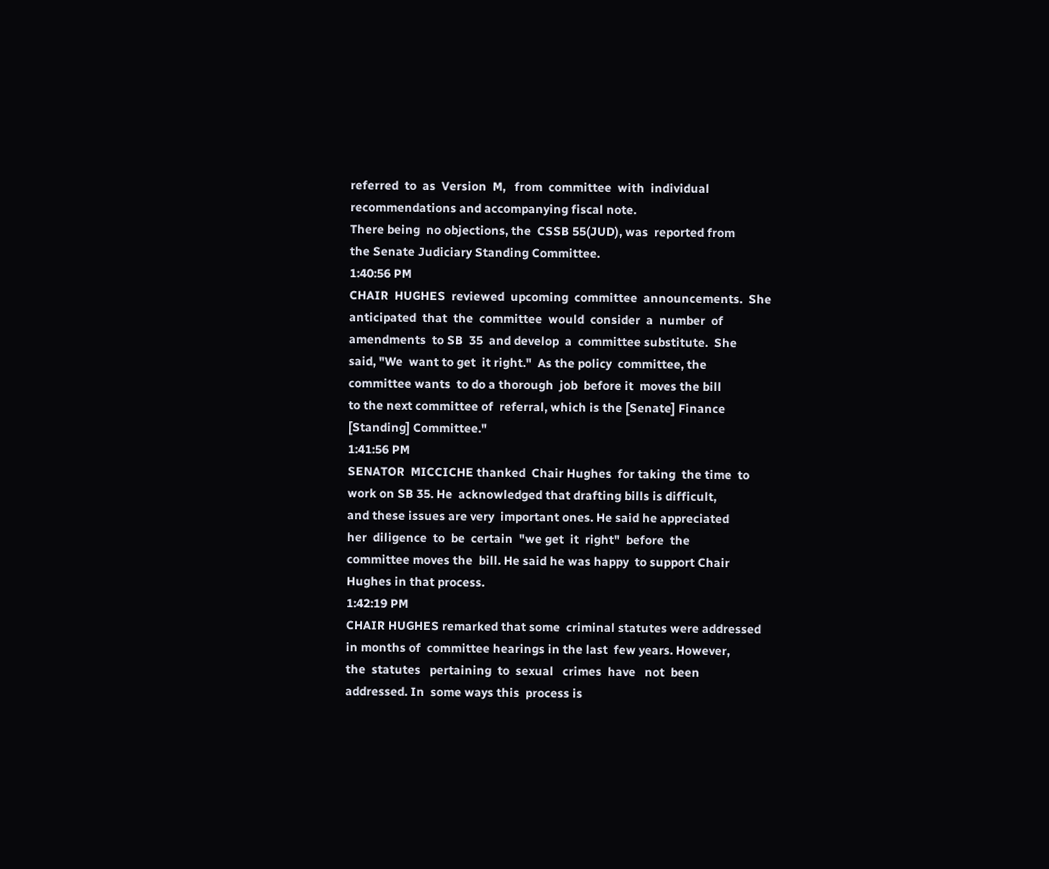referred  to  as  Version  M,   from  committee  with  individual
recommendations and accompanying fiscal note.
There being  no objections, the  CSSB 55(JUD), was  reported from
the Senate Judiciary Standing Committee.
1:40:56 PM
CHAIR  HUGHES  reviewed  upcoming  committee  announcements.  She
anticipated  that  the  committee  would  consider  a  number  of
amendments  to SB  35  and develop  a  committee substitute.  She
said, "We  want to get  it right."  As the policy  committee, the
committee wants  to do a thorough  job  before it  moves the bill
to the next committee of  referral, which is the [Senate] Finance
[Standing] Committee."
1:41:56 PM
SENATOR  MICCICHE thanked  Chair Hughes  for taking  the time  to
work on SB 35. He  acknowledged that drafting bills is difficult,
and these issues are very  important ones. He said he appreciated
her  diligence  to  be  certain  "we get  it  right"  before  the
committee moves the  bill. He said he was happy  to support Chair
Hughes in that process.
1:42:19 PM
CHAIR HUGHES remarked that some  criminal statutes were addressed
in months of  committee hearings in the last  few years. However,
the  statutes   pertaining  to  sexual   crimes  have   not  been
addressed. In  some ways this  process is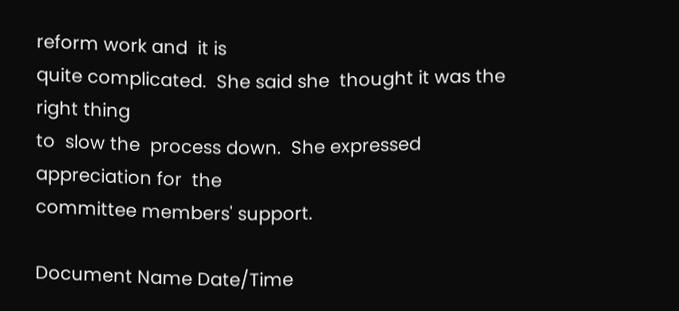reform work and  it is
quite complicated.  She said she  thought it was the  right thing
to  slow the  process down.  She expressed  appreciation for  the
committee members' support.

Document Name Date/Time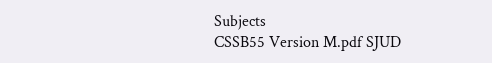Subjects
CSSB55 Version M.pdf SJUD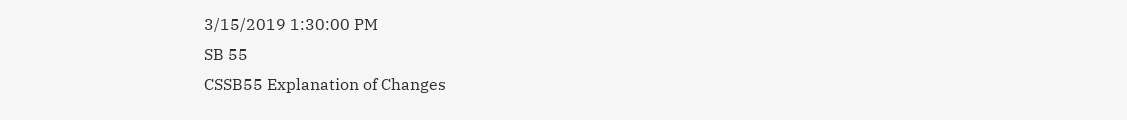3/15/2019 1:30:00 PM
SB 55
CSSB55 Explanation of Changes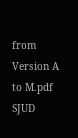from Version A to M.pdf SJUD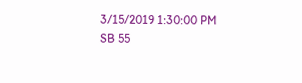3/15/2019 1:30:00 PM
SB 55